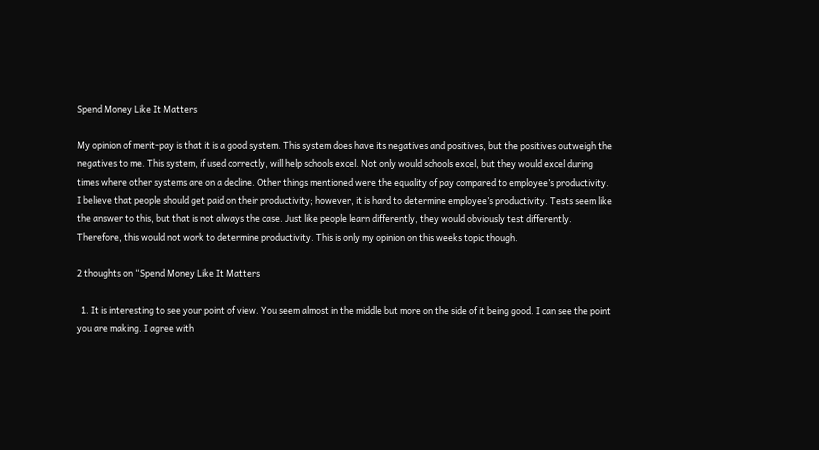Spend Money Like It Matters

My opinion of merit-pay is that it is a good system. This system does have its negatives and positives, but the positives outweigh the negatives to me. This system, if used correctly, will help schools excel. Not only would schools excel, but they would excel during times where other systems are on a decline. Other things mentioned were the equality of pay compared to employee’s productivity. I believe that people should get paid on their productivity; however, it is hard to determine employee’s productivity. Tests seem like the answer to this, but that is not always the case. Just like people learn differently, they would obviously test differently. Therefore, this would not work to determine productivity. This is only my opinion on this weeks topic though.

2 thoughts on “Spend Money Like It Matters

  1. It is interesting to see your point of view. You seem almost in the middle but more on the side of it being good. I can see the point you are making. I agree with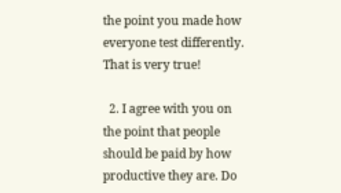the point you made how everyone test differently. That is very true!

  2. I agree with you on the point that people should be paid by how productive they are. Do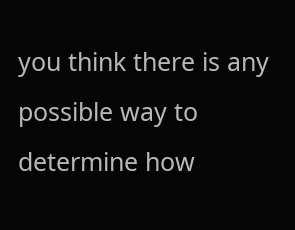you think there is any possible way to determine how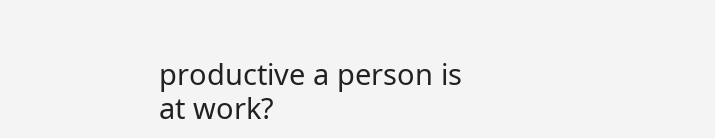productive a person is at work?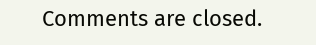Comments are closed.